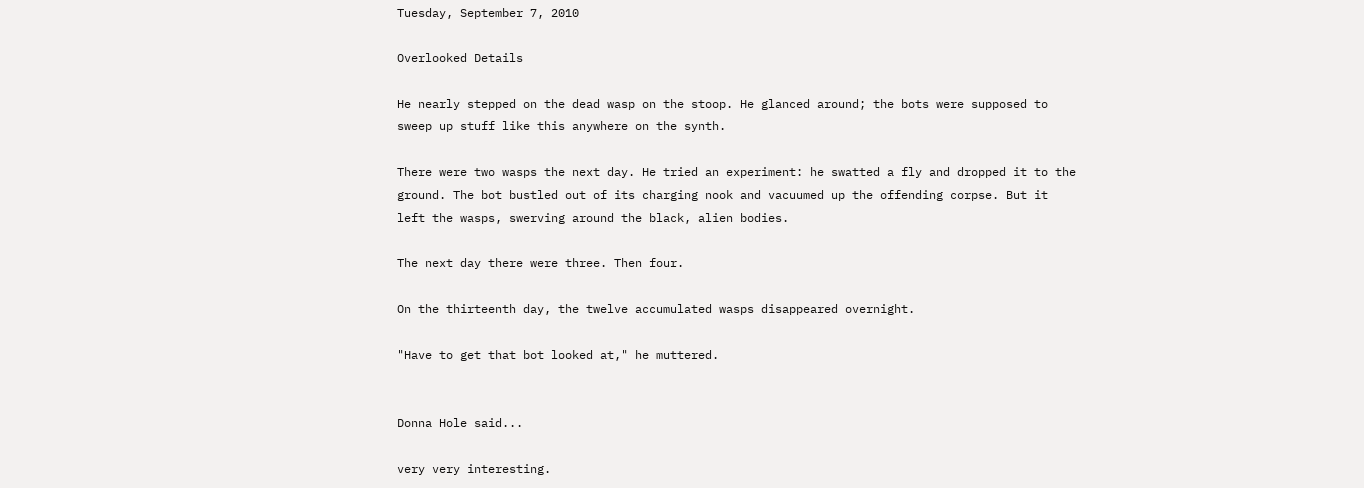Tuesday, September 7, 2010

Overlooked Details

He nearly stepped on the dead wasp on the stoop. He glanced around; the bots were supposed to sweep up stuff like this anywhere on the synth.

There were two wasps the next day. He tried an experiment: he swatted a fly and dropped it to the ground. The bot bustled out of its charging nook and vacuumed up the offending corpse. But it left the wasps, swerving around the black, alien bodies.

The next day there were three. Then four.

On the thirteenth day, the twelve accumulated wasps disappeared overnight.

"Have to get that bot looked at," he muttered.


Donna Hole said...

very very interesting.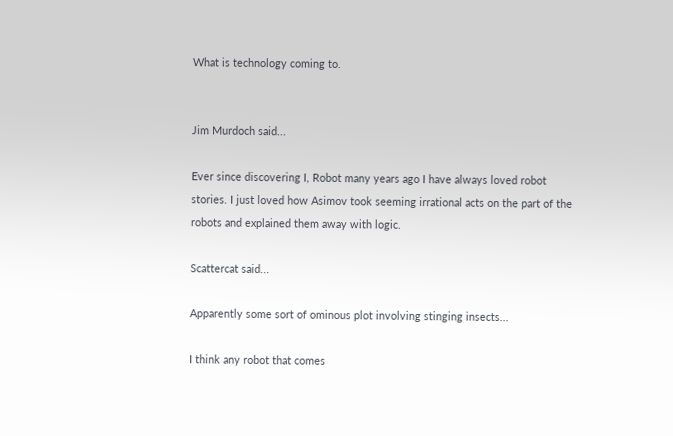What is technology coming to.


Jim Murdoch said...

Ever since discovering I, Robot many years ago I have always loved robot stories. I just loved how Asimov took seeming irrational acts on the part of the robots and explained them away with logic.

Scattercat said...

Apparently some sort of ominous plot involving stinging insects...

I think any robot that comes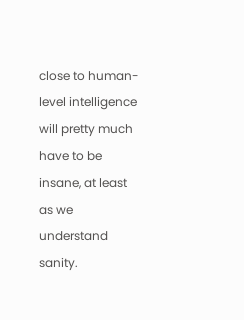close to human-level intelligence will pretty much have to be insane, at least as we understand sanity.